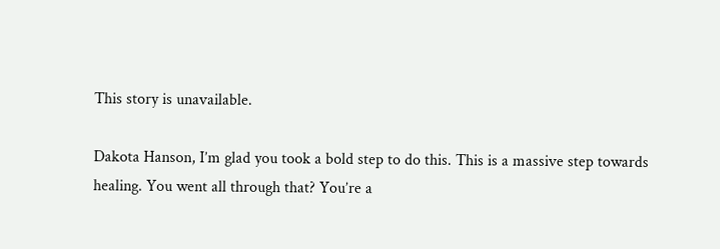This story is unavailable.

Dakota Hanson, I’m glad you took a bold step to do this. This is a massive step towards healing. You went all through that? You’re a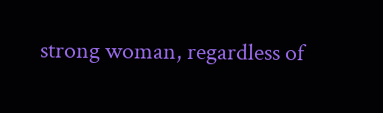strong woman, regardless of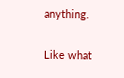anything.

Like what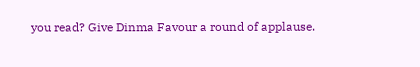you read? Give Dinma Favour a round of applause.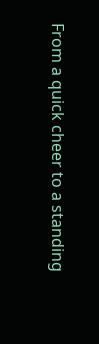From a quick cheer to a standing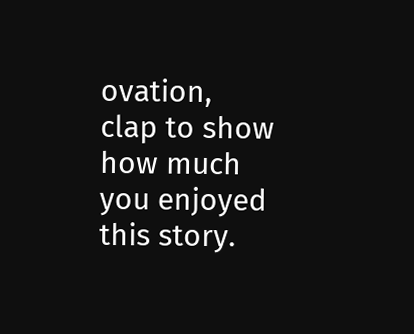ovation, clap to show how much you enjoyed this story.